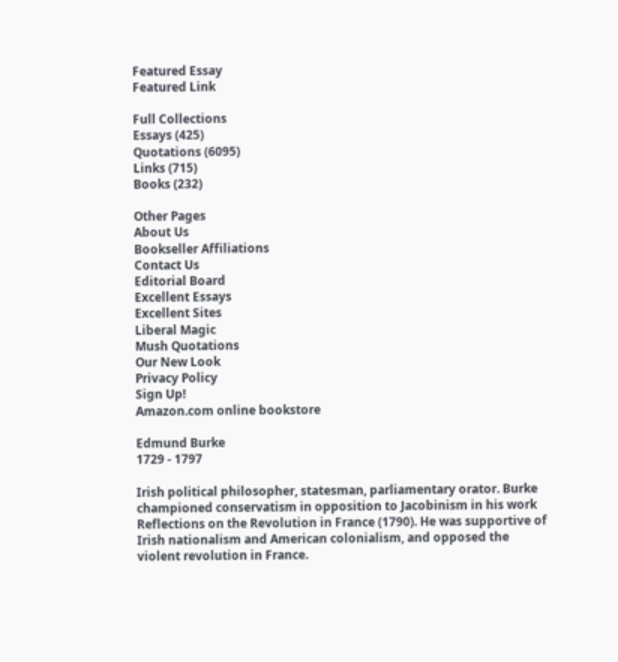Featured Essay
Featured Link

Full Collections
Essays (425)
Quotations (6095)
Links (715)
Books (232)

Other Pages
About Us
Bookseller Affiliations
Contact Us
Editorial Board
Excellent Essays
Excellent Sites
Liberal Magic
Mush Quotations
Our New Look
Privacy Policy
Sign Up!
Amazon.com online bookstore

Edmund Burke
1729 - 1797

Irish political philosopher, statesman, parliamentary orator. Burke championed conservatism in opposition to Jacobinism in his work Reflections on the Revolution in France (1790). He was supportive of Irish nationalism and American colonialism, and opposed the violent revolution in France.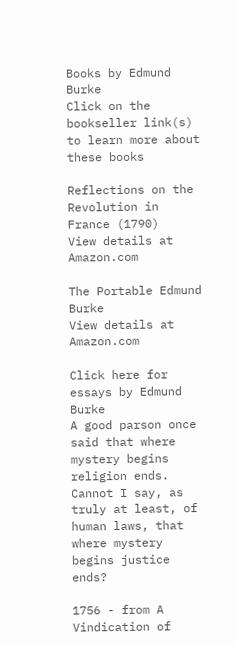Books by Edmund Burke
Click on the bookseller link(s) to learn more about these books

Reflections on the Revolution in France (1790)
View details at Amazon.com

The Portable Edmund Burke
View details at Amazon.com

Click here for essays by Edmund Burke
A good parson once said that where mystery begins religion ends. Cannot I say, as truly at least, of human laws, that where mystery begins justice ends?

1756 - from A Vindication of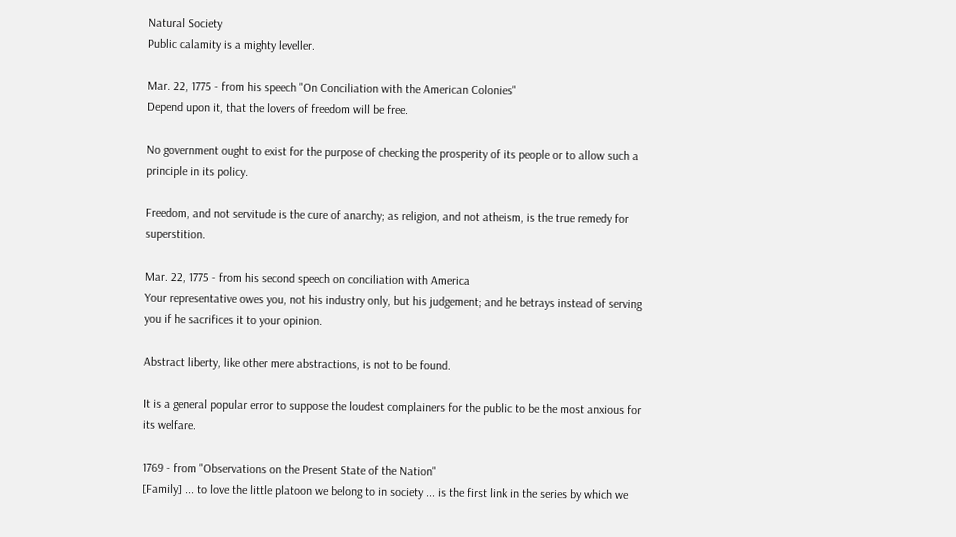Natural Society
Public calamity is a mighty leveller.

Mar. 22, 1775 - from his speech "On Conciliation with the American Colonies"
Depend upon it, that the lovers of freedom will be free.

No government ought to exist for the purpose of checking the prosperity of its people or to allow such a principle in its policy.

Freedom, and not servitude is the cure of anarchy; as religion, and not atheism, is the true remedy for superstition.

Mar. 22, 1775 - from his second speech on conciliation with America
Your representative owes you, not his industry only, but his judgement; and he betrays instead of serving you if he sacrifices it to your opinion.

Abstract liberty, like other mere abstractions, is not to be found.

It is a general popular error to suppose the loudest complainers for the public to be the most anxious for its welfare.

1769 - from "Observations on the Present State of the Nation"
[Family] ... to love the little platoon we belong to in society ... is the first link in the series by which we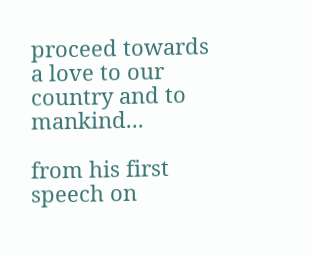proceed towards a love to our country and to mankind...

from his first speech on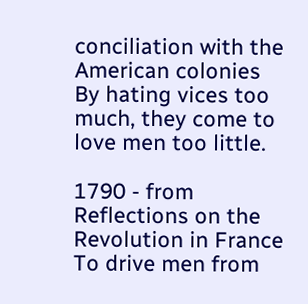conciliation with the American colonies
By hating vices too much, they come to love men too little.

1790 - from Reflections on the Revolution in France
To drive men from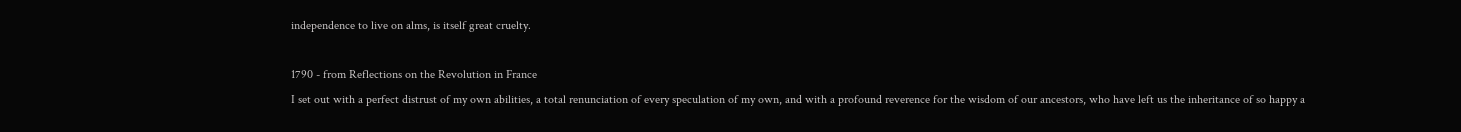independence to live on alms, is itself great cruelty.

1790 - from Reflections on the Revolution in France
I set out with a perfect distrust of my own abilities, a total renunciation of every speculation of my own, and with a profound reverence for the wisdom of our ancestors, who have left us the inheritance of so happy a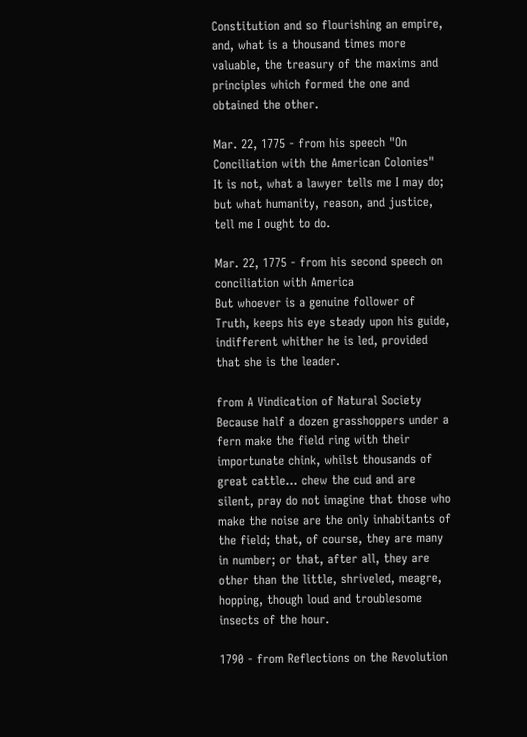Constitution and so flourishing an empire, and, what is a thousand times more valuable, the treasury of the maxims and principles which formed the one and obtained the other.

Mar. 22, 1775 - from his speech "On Conciliation with the American Colonies"
It is not, what a lawyer tells me I may do; but what humanity, reason, and justice, tell me I ought to do.

Mar. 22, 1775 - from his second speech on conciliation with America
But whoever is a genuine follower of Truth, keeps his eye steady upon his guide, indifferent whither he is led, provided that she is the leader.

from A Vindication of Natural Society
Because half a dozen grasshoppers under a fern make the field ring with their importunate chink, whilst thousands of great cattle... chew the cud and are silent, pray do not imagine that those who make the noise are the only inhabitants of the field; that, of course, they are many in number; or that, after all, they are other than the little, shriveled, meagre, hopping, though loud and troublesome insects of the hour.

1790 - from Reflections on the Revolution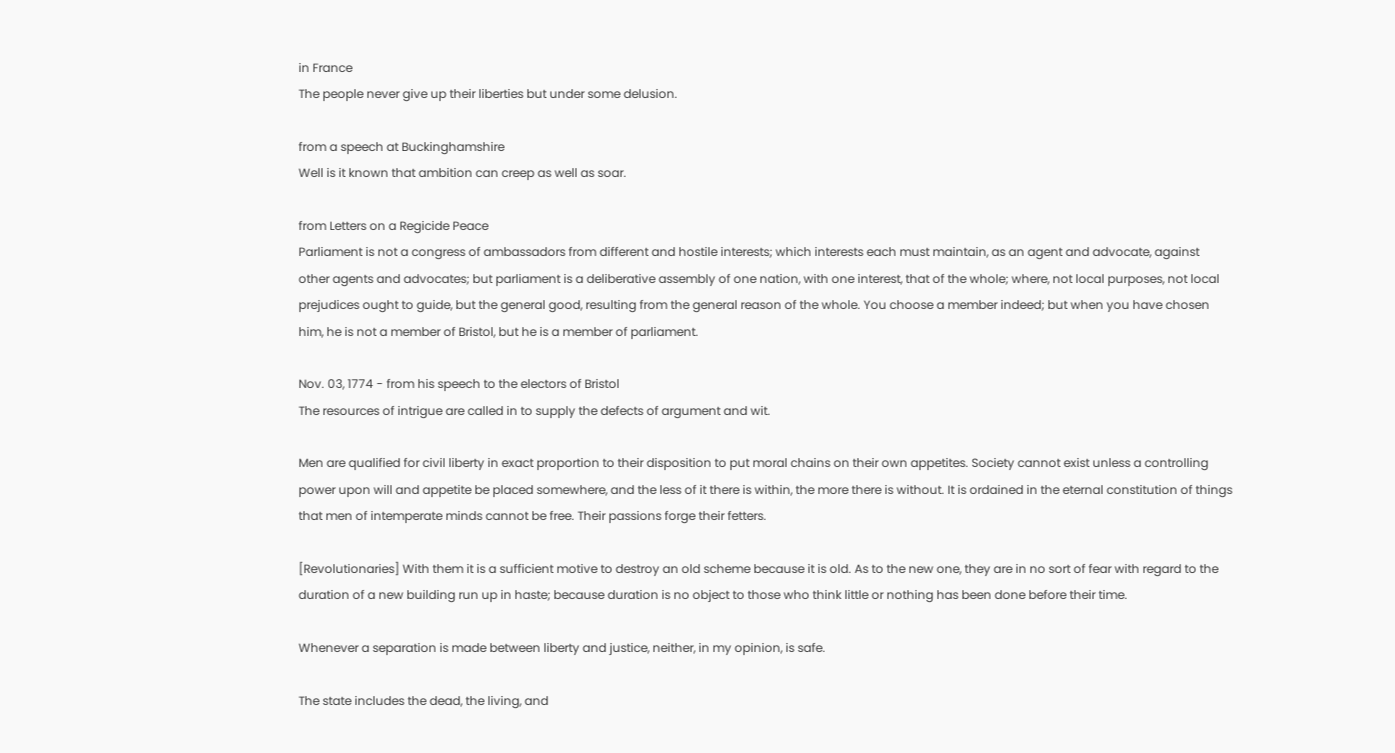in France
The people never give up their liberties but under some delusion.

from a speech at Buckinghamshire
Well is it known that ambition can creep as well as soar.

from Letters on a Regicide Peace
Parliament is not a congress of ambassadors from different and hostile interests; which interests each must maintain, as an agent and advocate, against other agents and advocates; but parliament is a deliberative assembly of one nation, with one interest, that of the whole; where, not local purposes, not local prejudices ought to guide, but the general good, resulting from the general reason of the whole. You choose a member indeed; but when you have chosen him, he is not a member of Bristol, but he is a member of parliament.

Nov. 03, 1774 - from his speech to the electors of Bristol
The resources of intrigue are called in to supply the defects of argument and wit.

Men are qualified for civil liberty in exact proportion to their disposition to put moral chains on their own appetites. Society cannot exist unless a controlling power upon will and appetite be placed somewhere, and the less of it there is within, the more there is without. It is ordained in the eternal constitution of things that men of intemperate minds cannot be free. Their passions forge their fetters.

[Revolutionaries] With them it is a sufficient motive to destroy an old scheme because it is old. As to the new one, they are in no sort of fear with regard to the duration of a new building run up in haste; because duration is no object to those who think little or nothing has been done before their time.

Whenever a separation is made between liberty and justice, neither, in my opinion, is safe.

The state includes the dead, the living, and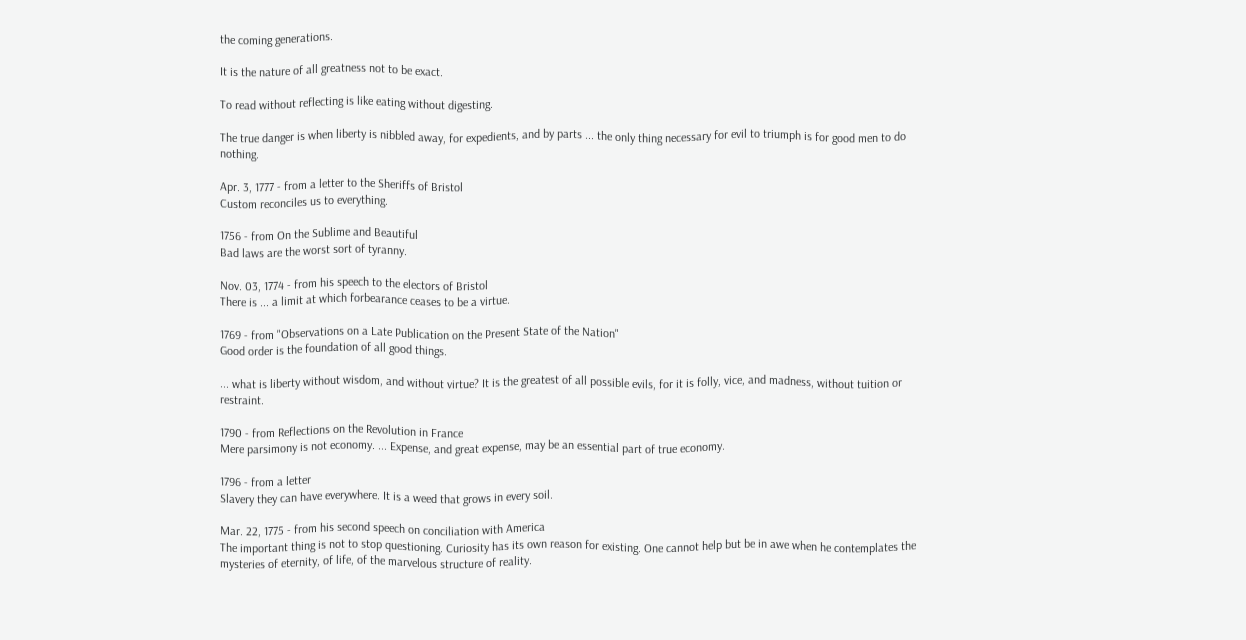the coming generations.

It is the nature of all greatness not to be exact.

To read without reflecting is like eating without digesting.

The true danger is when liberty is nibbled away, for expedients, and by parts ... the only thing necessary for evil to triumph is for good men to do nothing.

Apr. 3, 1777 - from a letter to the Sheriffs of Bristol
Custom reconciles us to everything.

1756 - from On the Sublime and Beautiful
Bad laws are the worst sort of tyranny.

Nov. 03, 1774 - from his speech to the electors of Bristol
There is ... a limit at which forbearance ceases to be a virtue.

1769 - from "Observations on a Late Publication on the Present State of the Nation"
Good order is the foundation of all good things.

... what is liberty without wisdom, and without virtue? It is the greatest of all possible evils, for it is folly, vice, and madness, without tuition or restraint.

1790 - from Reflections on the Revolution in France
Mere parsimony is not economy. ... Expense, and great expense, may be an essential part of true economy.

1796 - from a letter
Slavery they can have everywhere. It is a weed that grows in every soil.

Mar. 22, 1775 - from his second speech on conciliation with America
The important thing is not to stop questioning. Curiosity has its own reason for existing. One cannot help but be in awe when he contemplates the mysteries of eternity, of life, of the marvelous structure of reality.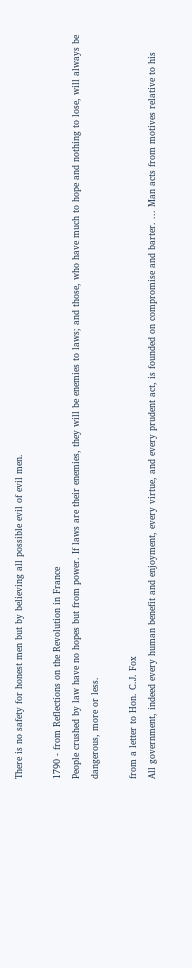There is no safety for honest men but by believing all possible evil of evil men.

1790 - from Reflections on the Revolution in France
People crushed by law have no hopes but from power. If laws are their enemies, they will be enemies to laws; and those, who have much to hope and nothing to lose, will always be dangerous, more or less.

from a letter to Hon. C.J. Fox
All government, indeed every human benefit and enjoyment, every virtue, and every prudent act, is founded on compromise and barter. ... Man acts from motives relative to his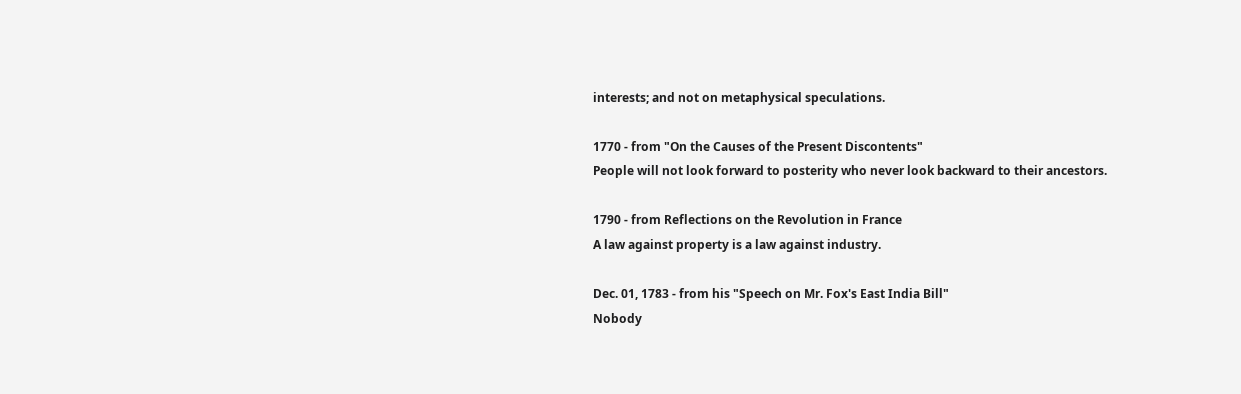interests; and not on metaphysical speculations.

1770 - from "On the Causes of the Present Discontents"
People will not look forward to posterity who never look backward to their ancestors.

1790 - from Reflections on the Revolution in France
A law against property is a law against industry.

Dec. 01, 1783 - from his "Speech on Mr. Fox's East India Bill"
Nobody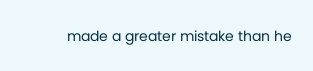made a greater mistake than he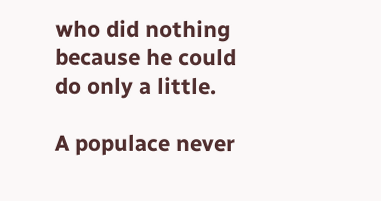who did nothing because he could do only a little.

A populace never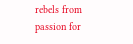rebels from passion for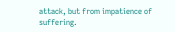attack, but from impatience of suffering.